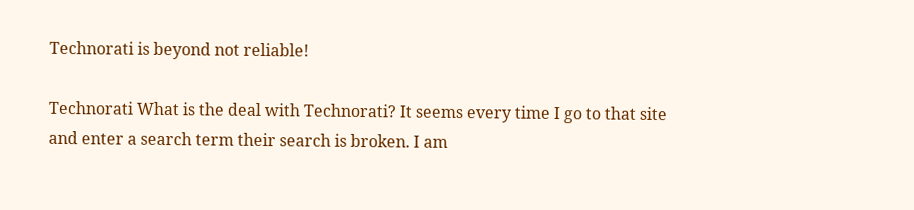Technorati is beyond not reliable!

Technorati What is the deal with Technorati? It seems every time I go to that site and enter a search term their search is broken. I am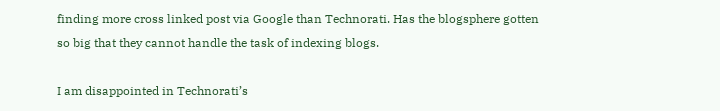finding more cross linked post via Google than Technorati. Has the blogsphere gotten so big that they cannot handle the task of indexing blogs.

I am disappointed in Technorati’s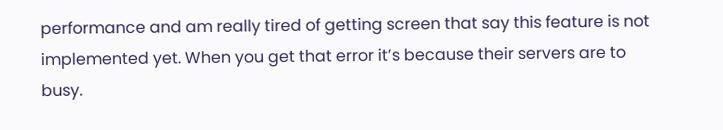performance and am really tired of getting screen that say this feature is not implemented yet. When you get that error it’s because their servers are to busy.